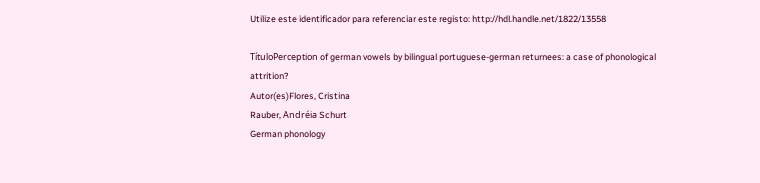Utilize este identificador para referenciar este registo: http://hdl.handle.net/1822/13558

TítuloPerception of german vowels by bilingual portuguese-german returnees: a case of phonological attrition?
Autor(es)Flores, Cristina
Rauber, Andréia Schurt
German phonology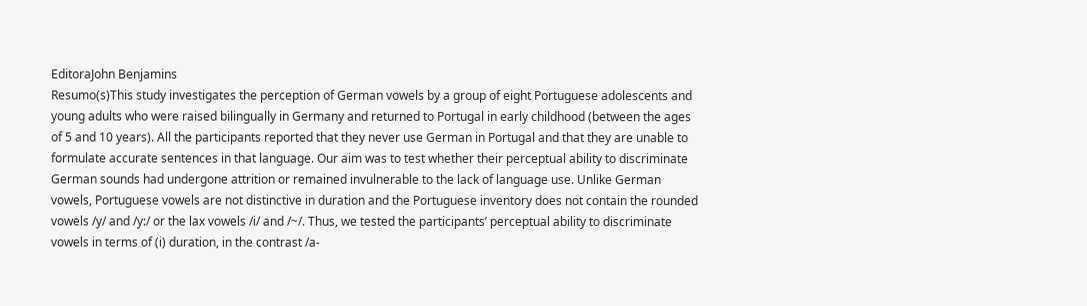EditoraJohn Benjamins
Resumo(s)This study investigates the perception of German vowels by a group of eight Portuguese adolescents and young adults who were raised bilingually in Germany and returned to Portugal in early childhood (between the ages of 5 and 10 years). All the participants reported that they never use German in Portugal and that they are unable to formulate accurate sentences in that language. Our aim was to test whether their perceptual ability to discriminate German sounds had undergone attrition or remained invulnerable to the lack of language use. Unlike German vowels, Portuguese vowels are not distinctive in duration and the Portuguese inventory does not contain the rounded vowels /y/ and /y:/ or the lax vowels /i/ and /~/. Thus, we tested the participants’ perceptual ability to discriminate vowels in terms of (i) duration, in the contrast /a-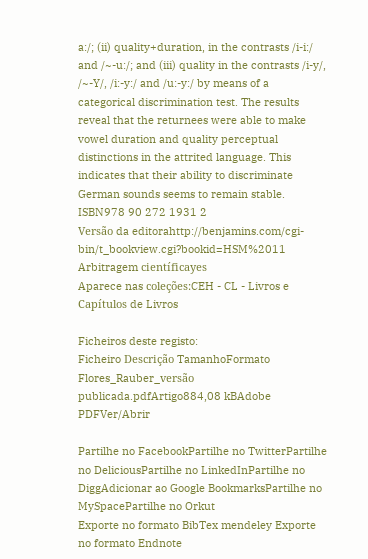a:/; (ii) quality+duration, in the contrasts /i-i:/ and /~-u:/; and (iii) quality in the contrasts /i-y/, /~-Y/, /i:-y:/ and /u:-y:/ by means of a categorical discrimination test. The results reveal that the returnees were able to make vowel duration and quality perceptual distinctions in the attrited language. This indicates that their ability to discriminate German sounds seems to remain stable.
ISBN978 90 272 1931 2
Versão da editorahttp://benjamins.com/cgi-bin/t_bookview.cgi?bookid=HSM%2011
Arbitragem científicayes
Aparece nas coleções:CEH - CL - Livros e Capítulos de Livros

Ficheiros deste registo:
Ficheiro Descrição TamanhoFormato
Flores_Rauber_versão publicada.pdfArtigo884,08 kBAdobe PDFVer/Abrir

Partilhe no FacebookPartilhe no TwitterPartilhe no DeliciousPartilhe no LinkedInPartilhe no DiggAdicionar ao Google BookmarksPartilhe no MySpacePartilhe no Orkut
Exporte no formato BibTex mendeley Exporte no formato Endnote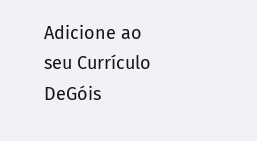Adicione ao seu Currículo DeGóis